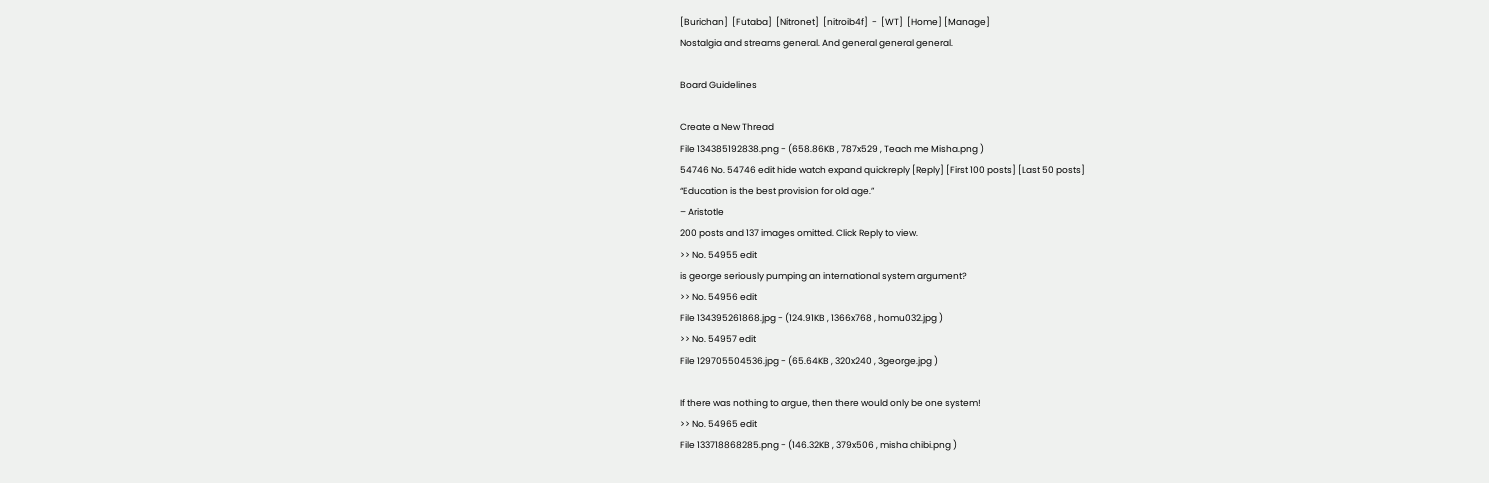[Burichan]  [Futaba]  [Nitronet]  [nitroib4f]  -  [WT]  [Home] [Manage]
Nostalgia and streams general. And general general general.

Board Guidelines

Create a New Thread
File 134385192838.png - (658.86KB , 787x529 , Teach me Misha.png )
54746 No. 54746 edit hide watch expand quickreply [Reply] [First 100 posts] [Last 50 posts]
“Education is the best provision for old age.”
– Aristotle
200 posts and 137 images omitted. Click Reply to view.
>> No. 54955 edit
is george seriously pumping an international system argument?
>> No. 54956 edit
File 134395261868.jpg - (124.91KB , 1366x768 , homu032.jpg )
>> No. 54957 edit
File 129705504536.jpg - (65.64KB , 320x240 , 3george.jpg )

If there was nothing to argue, then there would only be one system!
>> No. 54965 edit
File 133718868285.png - (146.32KB , 379x506 , misha chibi.png )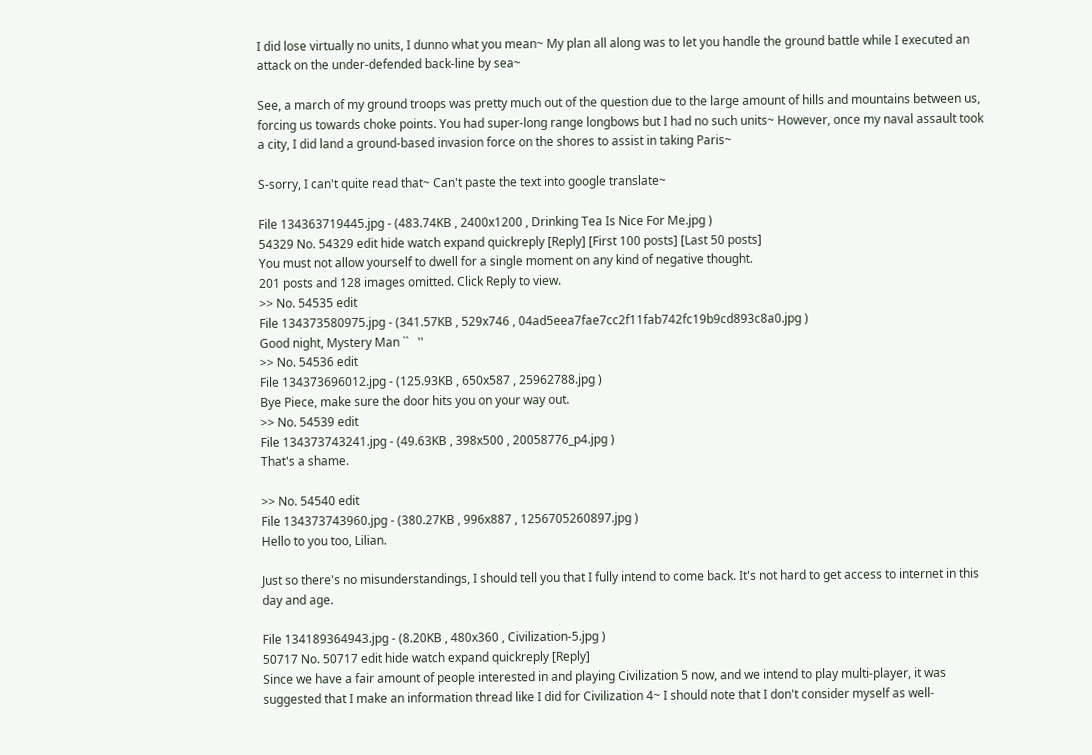I did lose virtually no units, I dunno what you mean~ My plan all along was to let you handle the ground battle while I executed an attack on the under-defended back-line by sea~

See, a march of my ground troops was pretty much out of the question due to the large amount of hills and mountains between us, forcing us towards choke points. You had super-long range longbows but I had no such units~ However, once my naval assault took a city, I did land a ground-based invasion force on the shores to assist in taking Paris~

S-sorry, I can't quite read that~ Can't paste the text into google translate~

File 134363719445.jpg - (483.74KB , 2400x1200 , Drinking Tea Is Nice For Me.jpg )
54329 No. 54329 edit hide watch expand quickreply [Reply] [First 100 posts] [Last 50 posts]
You must not allow yourself to dwell for a single moment on any kind of negative thought.
201 posts and 128 images omitted. Click Reply to view.
>> No. 54535 edit
File 134373580975.jpg - (341.57KB , 529x746 , 04ad5eea7fae7cc2f11fab742fc19b9cd893c8a0.jpg )
Good night, Mystery Man ``   ''
>> No. 54536 edit
File 134373696012.jpg - (125.93KB , 650x587 , 25962788.jpg )
Bye Piece, make sure the door hits you on your way out.
>> No. 54539 edit
File 134373743241.jpg - (49.63KB , 398x500 , 20058776_p4.jpg )
That's a shame.

>> No. 54540 edit
File 134373743960.jpg - (380.27KB , 996x887 , 1256705260897.jpg )
Hello to you too, Lilian.

Just so there's no misunderstandings, I should tell you that I fully intend to come back. It's not hard to get access to internet in this day and age.

File 134189364943.jpg - (8.20KB , 480x360 , Civilization-5.jpg )
50717 No. 50717 edit hide watch expand quickreply [Reply]
Since we have a fair amount of people interested in and playing Civilization 5 now, and we intend to play multi-player, it was suggested that I make an information thread like I did for Civilization 4~ I should note that I don't consider myself as well-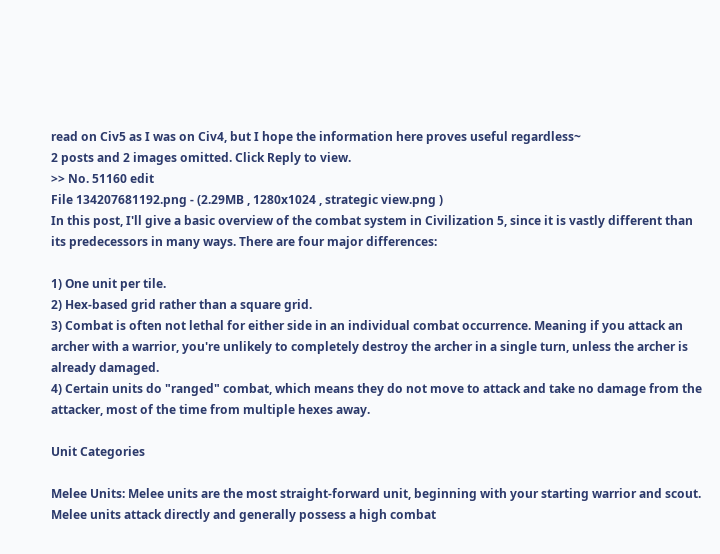read on Civ5 as I was on Civ4, but I hope the information here proves useful regardless~
2 posts and 2 images omitted. Click Reply to view.
>> No. 51160 edit
File 134207681192.png - (2.29MB , 1280x1024 , strategic view.png )
In this post, I'll give a basic overview of the combat system in Civilization 5, since it is vastly different than its predecessors in many ways. There are four major differences:

1) One unit per tile.
2) Hex-based grid rather than a square grid.
3) Combat is often not lethal for either side in an individual combat occurrence. Meaning if you attack an archer with a warrior, you're unlikely to completely destroy the archer in a single turn, unless the archer is already damaged.
4) Certain units do "ranged" combat, which means they do not move to attack and take no damage from the attacker, most of the time from multiple hexes away.

Unit Categories

Melee Units: Melee units are the most straight-forward unit, beginning with your starting warrior and scout. Melee units attack directly and generally possess a high combat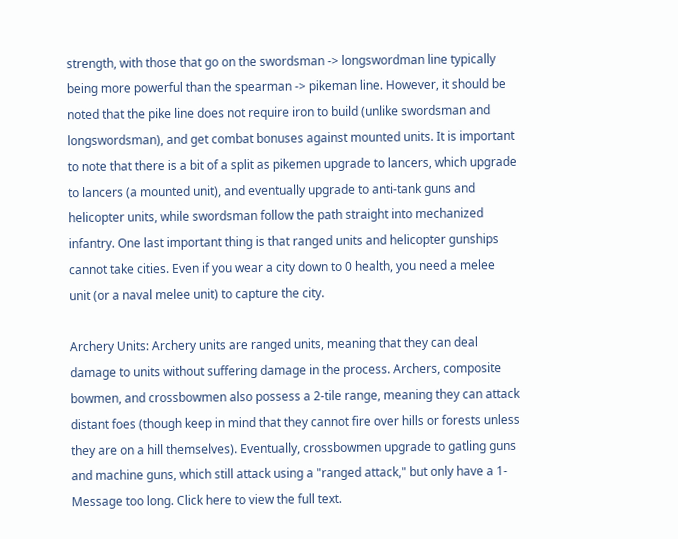strength, with those that go on the swordsman -> longswordman line typically being more powerful than the spearman -> pikeman line. However, it should be noted that the pike line does not require iron to build (unlike swordsman and longswordsman), and get combat bonuses against mounted units. It is important to note that there is a bit of a split as pikemen upgrade to lancers, which upgrade to lancers (a mounted unit), and eventually upgrade to anti-tank guns and helicopter units, while swordsman follow the path straight into mechanized infantry. One last important thing is that ranged units and helicopter gunships cannot take cities. Even if you wear a city down to 0 health, you need a melee unit (or a naval melee unit) to capture the city.

Archery Units: Archery units are ranged units, meaning that they can deal damage to units without suffering damage in the process. Archers, composite bowmen, and crossbowmen also possess a 2-tile range, meaning they can attack distant foes (though keep in mind that they cannot fire over hills or forests unless they are on a hill themselves). Eventually, crossbowmen upgrade to gatling guns and machine guns, which still attack using a "ranged attack," but only have a 1-
Message too long. Click here to view the full text.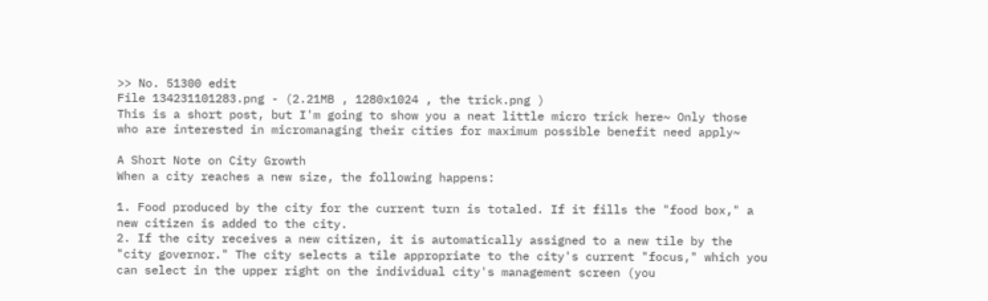>> No. 51300 edit
File 134231101283.png - (2.21MB , 1280x1024 , the trick.png )
This is a short post, but I'm going to show you a neat little micro trick here~ Only those who are interested in micromanaging their cities for maximum possible benefit need apply~

A Short Note on City Growth
When a city reaches a new size, the following happens:

1. Food produced by the city for the current turn is totaled. If it fills the "food box," a new citizen is added to the city.
2. If the city receives a new citizen, it is automatically assigned to a new tile by the "city governor." The city selects a tile appropriate to the city's current "focus," which you can select in the upper right on the individual city's management screen (you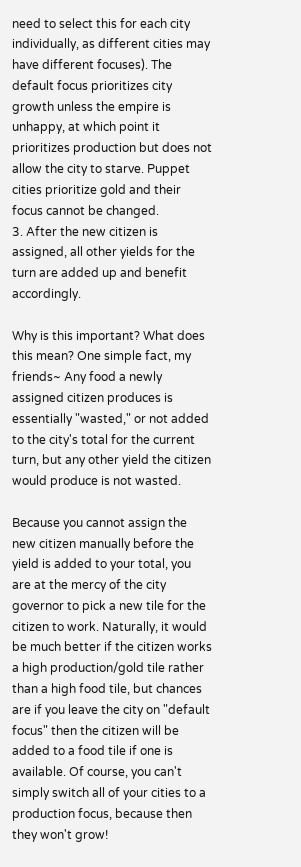need to select this for each city individually, as different cities may have different focuses). The default focus prioritizes city growth unless the empire is unhappy, at which point it prioritizes production but does not allow the city to starve. Puppet cities prioritize gold and their focus cannot be changed.
3. After the new citizen is assigned, all other yields for the turn are added up and benefit accordingly.

Why is this important? What does this mean? One simple fact, my friends~ Any food a newly assigned citizen produces is essentially "wasted," or not added to the city's total for the current turn, but any other yield the citizen would produce is not wasted.

Because you cannot assign the new citizen manually before the yield is added to your total, you are at the mercy of the city governor to pick a new tile for the citizen to work. Naturally, it would be much better if the citizen works a high production/gold tile rather than a high food tile, but chances are if you leave the city on "default focus" then the citizen will be added to a food tile if one is available. Of course, you can't simply switch all of your cities to a production focus, because then they won't grow!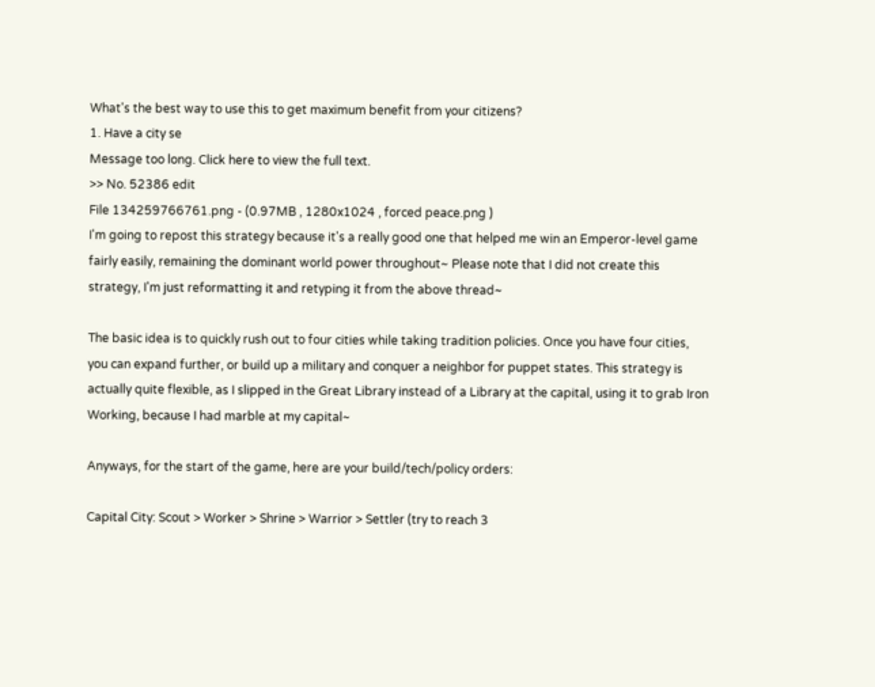What's the best way to use this to get maximum benefit from your citizens?
1. Have a city se
Message too long. Click here to view the full text.
>> No. 52386 edit
File 134259766761.png - (0.97MB , 1280x1024 , forced peace.png )
I'm going to repost this strategy because it's a really good one that helped me win an Emperor-level game fairly easily, remaining the dominant world power throughout~ Please note that I did not create this strategy, I'm just reformatting it and retyping it from the above thread~

The basic idea is to quickly rush out to four cities while taking tradition policies. Once you have four cities, you can expand further, or build up a military and conquer a neighbor for puppet states. This strategy is actually quite flexible, as I slipped in the Great Library instead of a Library at the capital, using it to grab Iron Working, because I had marble at my capital~

Anyways, for the start of the game, here are your build/tech/policy orders:

Capital City: Scout > Worker > Shrine > Warrior > Settler (try to reach 3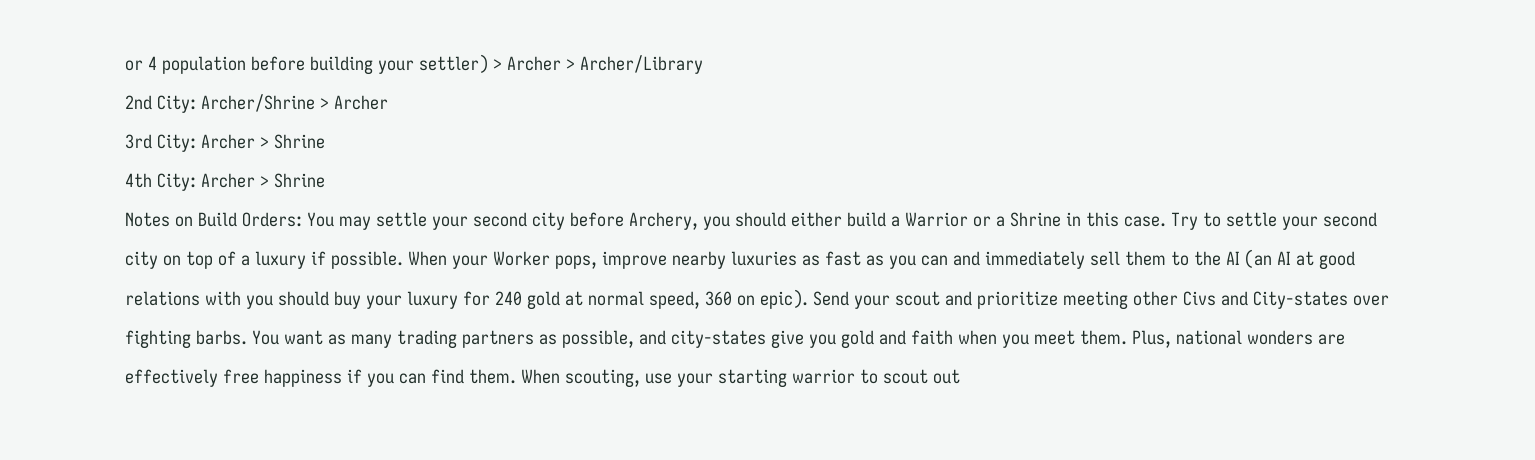or 4 population before building your settler) > Archer > Archer/Library
2nd City: Archer/Shrine > Archer
3rd City: Archer > Shrine
4th City: Archer > Shrine
Notes on Build Orders: You may settle your second city before Archery, you should either build a Warrior or a Shrine in this case. Try to settle your second city on top of a luxury if possible. When your Worker pops, improve nearby luxuries as fast as you can and immediately sell them to the AI (an AI at good relations with you should buy your luxury for 240 gold at normal speed, 360 on epic). Send your scout and prioritize meeting other Civs and City-states over fighting barbs. You want as many trading partners as possible, and city-states give you gold and faith when you meet them. Plus, national wonders are effectively free happiness if you can find them. When scouting, use your starting warrior to scout out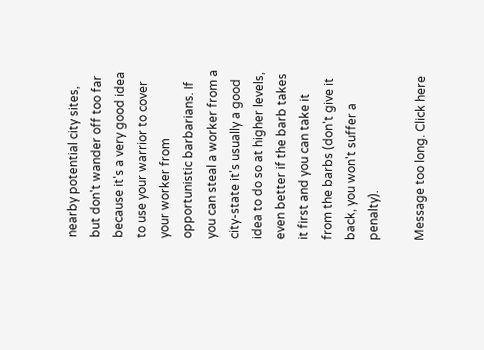nearby potential city sites, but don't wander off too far because it's a very good idea to use your warrior to cover your worker from opportunistic barbarians. If you can steal a worker from a city-state it's usually a good idea to do so at higher levels, even better if the barb takes it first and you can take it from the barbs (don't give it back, you won't suffer a penalty).

Message too long. Click here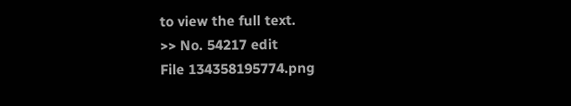to view the full text.
>> No. 54217 edit
File 134358195774.png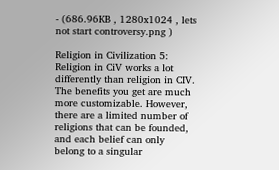- (686.96KB , 1280x1024 , lets not start controversy.png )

Religion in Civilization 5: Religion in CiV works a lot differently than religion in CIV. The benefits you get are much more customizable. However, there are a limited number of religions that can be founded, and each belief can only belong to a singular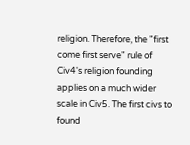religion. Therefore, the "first come first serve" rule of Civ4's religion founding applies on a much wider scale in Civ5. The first civs to found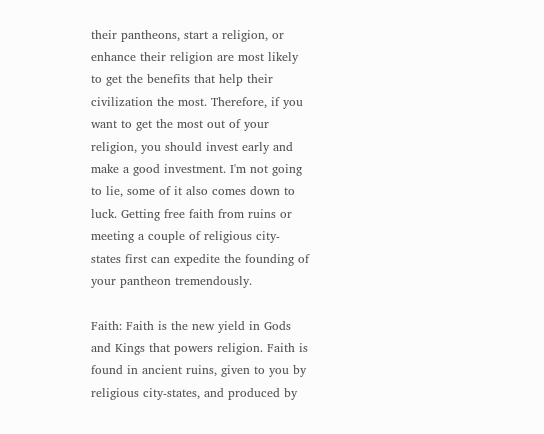their pantheons, start a religion, or enhance their religion are most likely to get the benefits that help their civilization the most. Therefore, if you want to get the most out of your religion, you should invest early and make a good investment. I'm not going to lie, some of it also comes down to luck. Getting free faith from ruins or meeting a couple of religious city-states first can expedite the founding of your pantheon tremendously.

Faith: Faith is the new yield in Gods and Kings that powers religion. Faith is found in ancient ruins, given to you by religious city-states, and produced by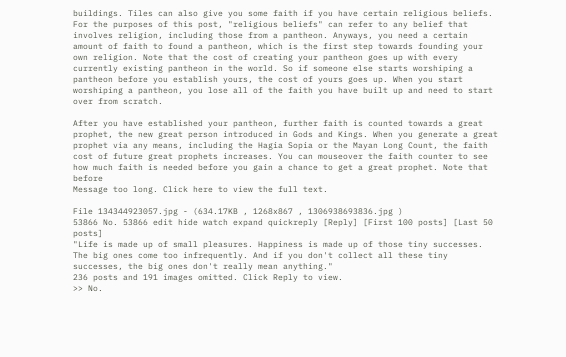buildings. Tiles can also give you some faith if you have certain religious beliefs. For the purposes of this post, "religious beliefs" can refer to any belief that involves religion, including those from a pantheon. Anyways, you need a certain amount of faith to found a pantheon, which is the first step towards founding your own religion. Note that the cost of creating your pantheon goes up with every currently existing pantheon in the world. So if someone else starts worshiping a pantheon before you establish yours, the cost of yours goes up. When you start worshiping a pantheon, you lose all of the faith you have built up and need to start over from scratch.

After you have established your pantheon, further faith is counted towards a great prophet, the new great person introduced in Gods and Kings. When you generate a great prophet via any means, including the Hagia Sopia or the Mayan Long Count, the faith cost of future great prophets increases. You can mouseover the faith counter to see how much faith is needed before you gain a chance to get a great prophet. Note that before
Message too long. Click here to view the full text.

File 134344923057.jpg - (634.17KB , 1268x867 , 1306938693836.jpg )
53866 No. 53866 edit hide watch expand quickreply [Reply] [First 100 posts] [Last 50 posts]
"Life is made up of small pleasures. Happiness is made up of those tiny successes. The big ones come too infrequently. And if you don't collect all these tiny successes, the big ones don't really mean anything."
236 posts and 191 images omitted. Click Reply to view.
>> No.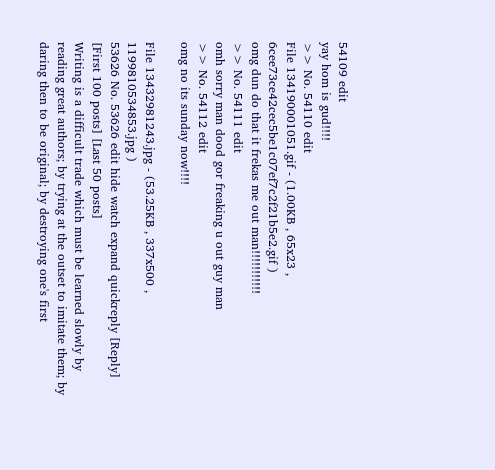54109 edit
yay hom is gud!!!!
>> No. 54110 edit
File 134190001051.gif - (1.00KB , 65x23 , 6cee73ce42cec5be1c07ef7c2f21b5e2.gif )
omg dun do that it frekas me out man!!!!!!!!!!!
>> No. 54111 edit
omh sorry man dood gor freaking u out guy man
>> No. 54112 edit
omg no its sunday now!!!!

File 13432981243.jpg - (53.25KB , 337x500 , 1199810534853.jpg )
53626 No. 53626 edit hide watch expand quickreply [Reply] [First 100 posts] [Last 50 posts]
Writing is a difficult trade which must be learned slowly by reading great authors; by trying at the outset to imitate them; by daring then to be original; by destroying one's first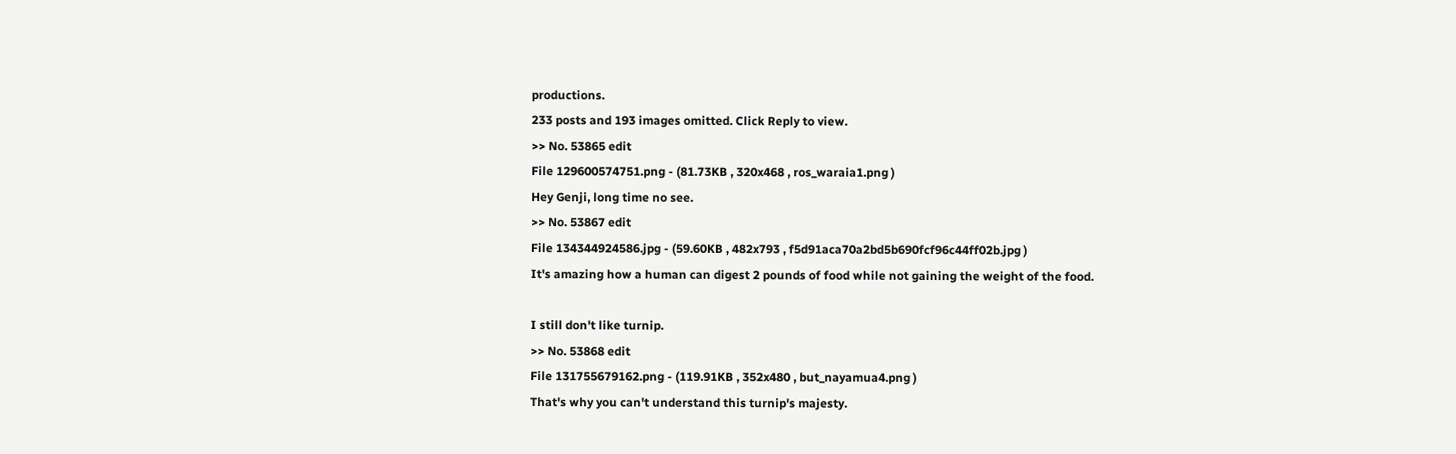productions.
233 posts and 193 images omitted. Click Reply to view.
>> No. 53865 edit
File 129600574751.png - (81.73KB , 320x468 , ros_waraia1.png )
Hey Genji, long time no see.
>> No. 53867 edit
File 134344924586.jpg - (59.60KB , 482x793 , f5d91aca70a2bd5b690fcf96c44ff02b.jpg )
It's amazing how a human can digest 2 pounds of food while not gaining the weight of the food.

I still don't like turnip.
>> No. 53868 edit
File 131755679162.png - (119.91KB , 352x480 , but_nayamua4.png )
That's why you can't understand this turnip's majesty.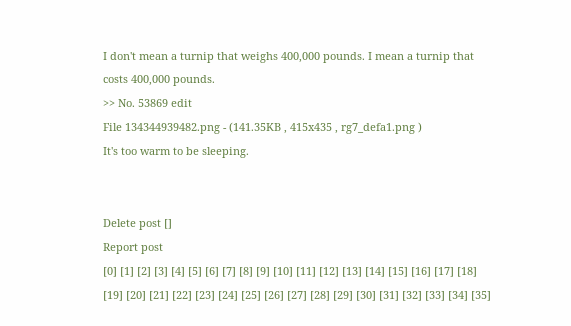I don't mean a turnip that weighs 400,000 pounds. I mean a turnip that costs 400,000 pounds.
>> No. 53869 edit
File 134344939482.png - (141.35KB , 415x435 , rg7_defa1.png )
It's too warm to be sleeping.


Delete post []
Report post
[0] [1] [2] [3] [4] [5] [6] [7] [8] [9] [10] [11] [12] [13] [14] [15] [16] [17] [18] [19] [20] [21] [22] [23] [24] [25] [26] [27] [28] [29] [30] [31] [32] [33] [34] [35]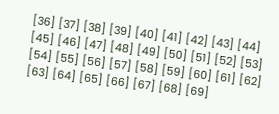[36] [37] [38] [39] [40] [41] [42] [43] [44] [45] [46] [47] [48] [49] [50] [51] [52] [53] [54] [55] [56] [57] [58] [59] [60] [61] [62] [63] [64] [65] [66] [67] [68] [69]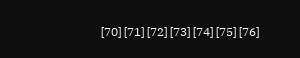[70] [71] [72] [73] [74] [75] [76]